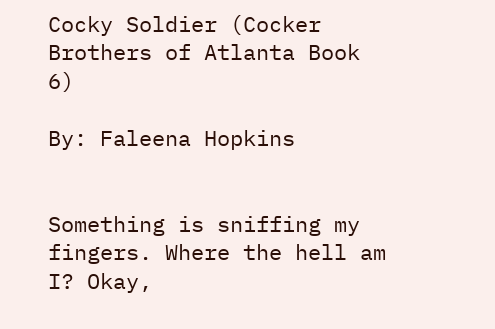Cocky Soldier (Cocker Brothers of Atlanta Book 6)

By: Faleena Hopkins


Something is sniffing my fingers. Where the hell am I? Okay,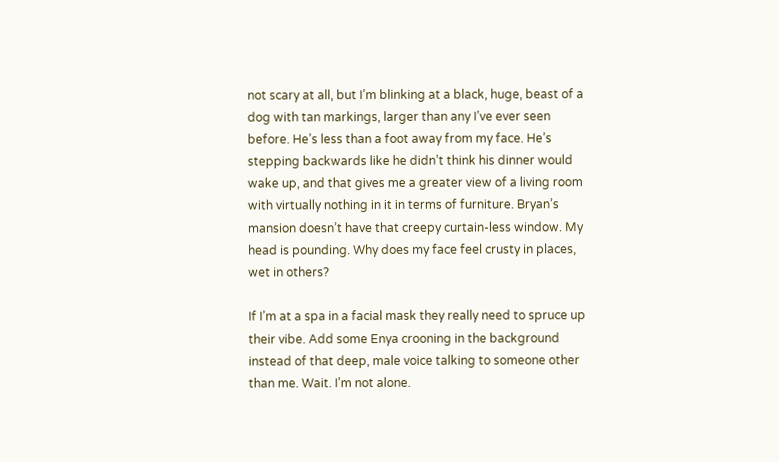not scary at all, but I’m blinking at a black, huge, beast of a dog with tan markings, larger than any I’ve ever seen before. He’s less than a foot away from my face. He’s stepping backwards like he didn’t think his dinner would wake up, and that gives me a greater view of a living room with virtually nothing in it in terms of furniture. Bryan’s mansion doesn’t have that creepy curtain-less window. My head is pounding. Why does my face feel crusty in places, wet in others?

If I’m at a spa in a facial mask they really need to spruce up their vibe. Add some Enya crooning in the background instead of that deep, male voice talking to someone other than me. Wait. I’m not alone.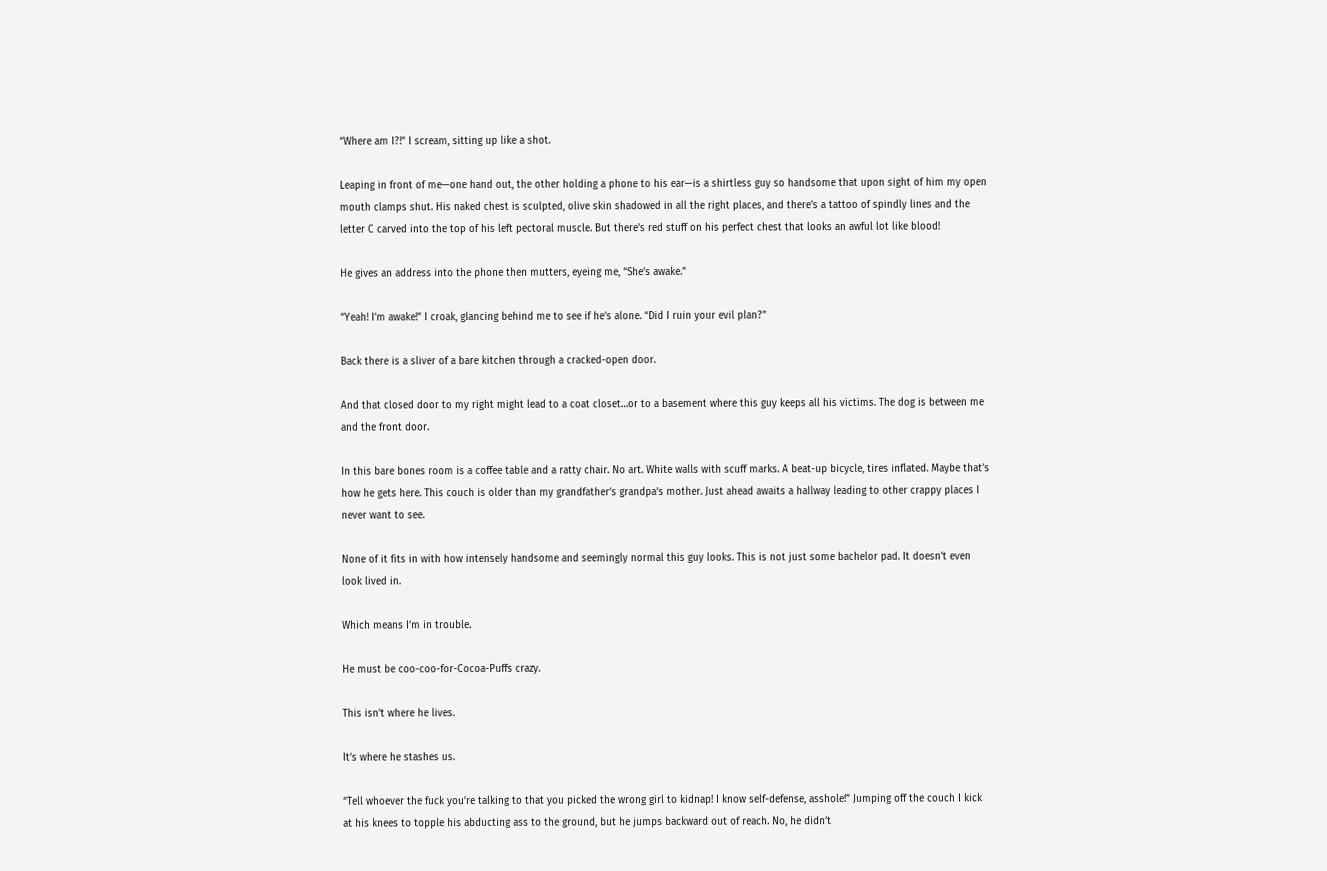“Where am I?!” I scream, sitting up like a shot.

Leaping in front of me—one hand out, the other holding a phone to his ear—is a shirtless guy so handsome that upon sight of him my open mouth clamps shut. His naked chest is sculpted, olive skin shadowed in all the right places, and there’s a tattoo of spindly lines and the letter C carved into the top of his left pectoral muscle. But there’s red stuff on his perfect chest that looks an awful lot like blood!

He gives an address into the phone then mutters, eyeing me, “She’s awake.”

“Yeah! I’m awake!” I croak, glancing behind me to see if he’s alone. “Did I ruin your evil plan?”

Back there is a sliver of a bare kitchen through a cracked-open door.

And that closed door to my right might lead to a coat closet…or to a basement where this guy keeps all his victims. The dog is between me and the front door.

In this bare bones room is a coffee table and a ratty chair. No art. White walls with scuff marks. A beat-up bicycle, tires inflated. Maybe that’s how he gets here. This couch is older than my grandfather’s grandpa’s mother. Just ahead awaits a hallway leading to other crappy places I never want to see.

None of it fits in with how intensely handsome and seemingly normal this guy looks. This is not just some bachelor pad. It doesn’t even look lived in.

Which means I’m in trouble.

He must be coo-coo-for-Cocoa-Puffs crazy.

This isn’t where he lives.

It’s where he stashes us.

“Tell whoever the fuck you’re talking to that you picked the wrong girl to kidnap! I know self-defense, asshole!” Jumping off the couch I kick at his knees to topple his abducting ass to the ground, but he jumps backward out of reach. No, he didn’t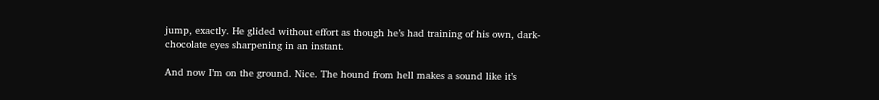jump, exactly. He glided without effort as though he’s had training of his own, dark-chocolate eyes sharpening in an instant.

And now I’m on the ground. Nice. The hound from hell makes a sound like it’s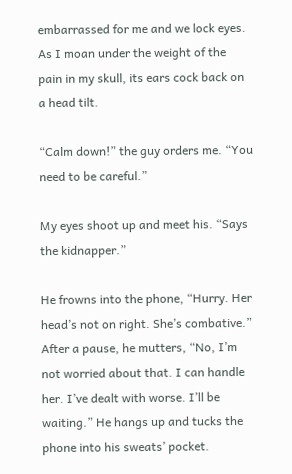embarrassed for me and we lock eyes. As I moan under the weight of the pain in my skull, its ears cock back on a head tilt.

“Calm down!” the guy orders me. “You need to be careful.”

My eyes shoot up and meet his. “Says the kidnapper.”

He frowns into the phone, “Hurry. Her head’s not on right. She’s combative.” After a pause, he mutters, “No, I’m not worried about that. I can handle her. I’ve dealt with worse. I’ll be waiting.” He hangs up and tucks the phone into his sweats’ pocket.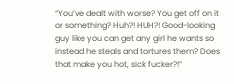“You’ve dealt with worse? You get off on it or something? Huh?! HUH?! Good-looking guy like you can get any girl he wants so instead he steals and tortures them? Does that make you hot, sick fucker?!”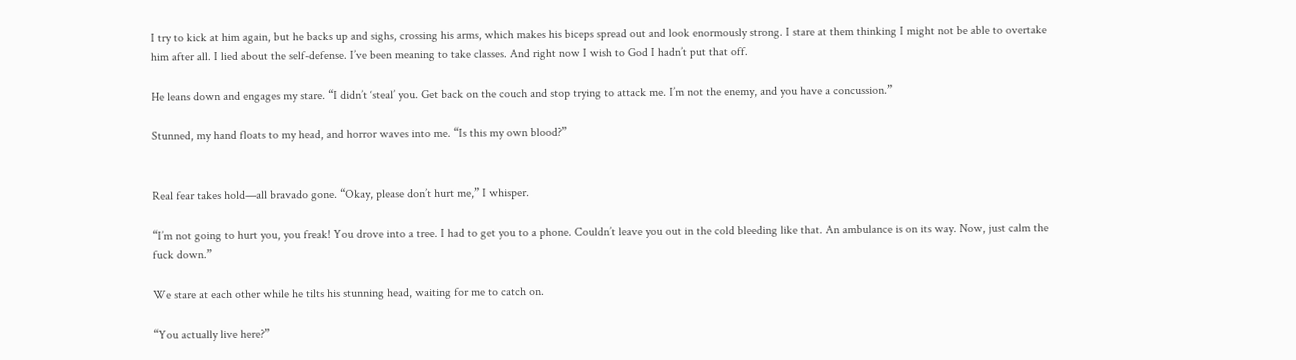I try to kick at him again, but he backs up and sighs, crossing his arms, which makes his biceps spread out and look enormously strong. I stare at them thinking I might not be able to overtake him after all. I lied about the self-defense. I’ve been meaning to take classes. And right now I wish to God I hadn’t put that off.

He leans down and engages my stare. “I didn’t ‘steal’ you. Get back on the couch and stop trying to attack me. I’m not the enemy, and you have a concussion.”

Stunned, my hand floats to my head, and horror waves into me. “Is this my own blood?”


Real fear takes hold—all bravado gone. “Okay, please don’t hurt me,” I whisper.

“I’m not going to hurt you, you freak! You drove into a tree. I had to get you to a phone. Couldn’t leave you out in the cold bleeding like that. An ambulance is on its way. Now, just calm the fuck down.”

We stare at each other while he tilts his stunning head, waiting for me to catch on.

“You actually live here?”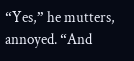“Yes,” he mutters, annoyed. “And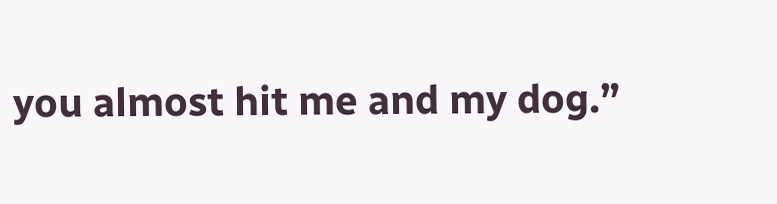you almost hit me and my dog.”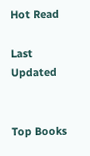Hot Read

Last Updated


Top Books